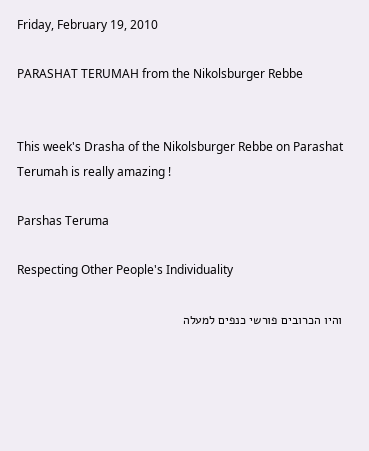Friday, February 19, 2010

PARASHAT TERUMAH from the Nikolsburger Rebbe


This week's Drasha of the Nikolsburger Rebbe on Parashat Terumah is really amazing !

Parshas Teruma

Respecting Other People's Individuality

והיו הכרובים פורשי כנפים למעלה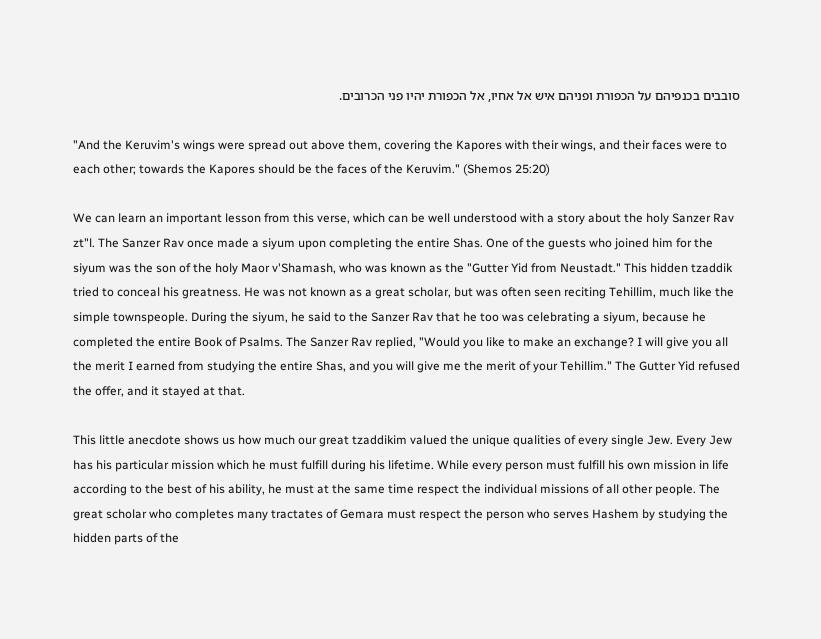סובבים בכנפיהם על הכפורת ופניהם איש אל אחיו, אל הכפורת יהיו פני הכרובים.

"And the Keruvim's wings were spread out above them, covering the Kapores with their wings, and their faces were to each other; towards the Kapores should be the faces of the Keruvim." (Shemos 25:20)

We can learn an important lesson from this verse, which can be well understood with a story about the holy Sanzer Rav zt"l. The Sanzer Rav once made a siyum upon completing the entire Shas. One of the guests who joined him for the siyum was the son of the holy Maor v'Shamash, who was known as the "Gutter Yid from Neustadt." This hidden tzaddik tried to conceal his greatness. He was not known as a great scholar, but was often seen reciting Tehillim, much like the simple townspeople. During the siyum, he said to the Sanzer Rav that he too was celebrating a siyum, because he completed the entire Book of Psalms. The Sanzer Rav replied, "Would you like to make an exchange? I will give you all the merit I earned from studying the entire Shas, and you will give me the merit of your Tehillim." The Gutter Yid refused the offer, and it stayed at that.

This little anecdote shows us how much our great tzaddikim valued the unique qualities of every single Jew. Every Jew has his particular mission which he must fulfill during his lifetime. While every person must fulfill his own mission in life according to the best of his ability, he must at the same time respect the individual missions of all other people. The great scholar who completes many tractates of Gemara must respect the person who serves Hashem by studying the hidden parts of the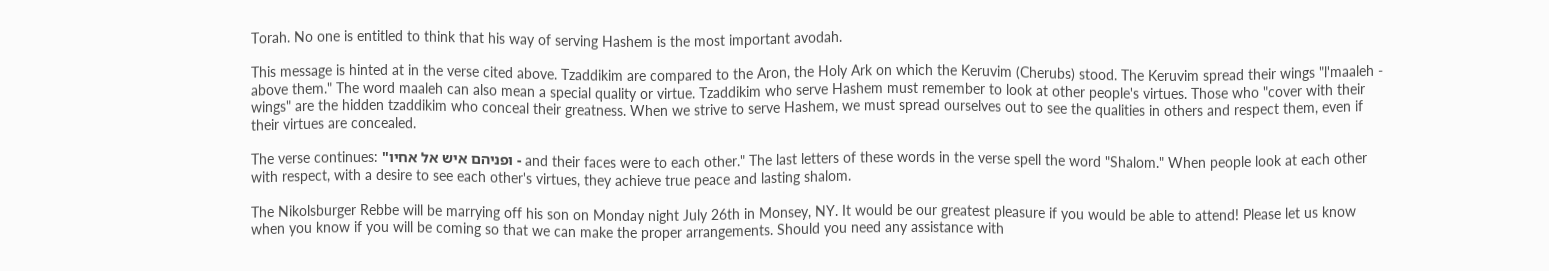Torah. No one is entitled to think that his way of serving Hashem is the most important avodah.

This message is hinted at in the verse cited above. Tzaddikim are compared to the Aron, the Holy Ark on which the Keruvim (Cherubs) stood. The Keruvim spread their wings "l'maaleh - above them." The word maaleh can also mean a special quality or virtue. Tzaddikim who serve Hashem must remember to look at other people's virtues. Those who "cover with their wings" are the hidden tzaddikim who conceal their greatness. When we strive to serve Hashem, we must spread ourselves out to see the qualities in others and respect them, even if their virtues are concealed.

The verse continues: "ופניהם איש אל אחיו - and their faces were to each other." The last letters of these words in the verse spell the word "Shalom." When people look at each other with respect, with a desire to see each other's virtues, they achieve true peace and lasting shalom.

The Nikolsburger Rebbe will be marrying off his son on Monday night July 26th in Monsey, NY. It would be our greatest pleasure if you would be able to attend! Please let us know when you know if you will be coming so that we can make the proper arrangements. Should you need any assistance with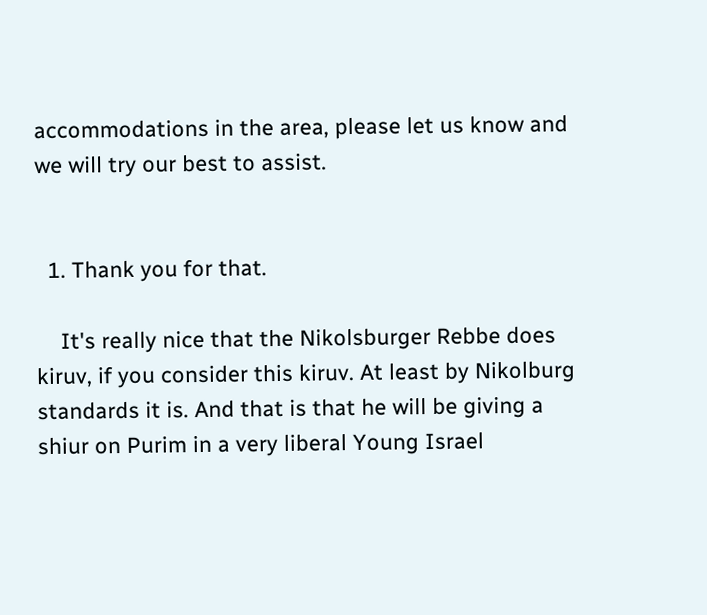accommodations in the area, please let us know and we will try our best to assist.


  1. Thank you for that.

    It's really nice that the Nikolsburger Rebbe does kiruv, if you consider this kiruv. At least by Nikolburg standards it is. And that is that he will be giving a shiur on Purim in a very liberal Young Israel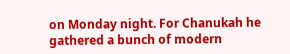on Monday night. For Chanukah he gathered a bunch of modern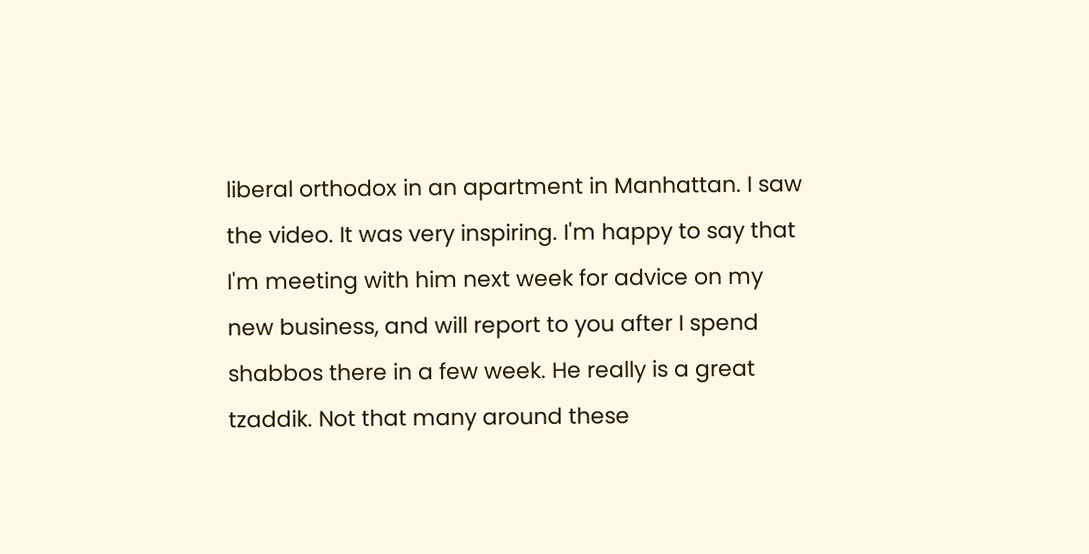liberal orthodox in an apartment in Manhattan. I saw the video. It was very inspiring. I'm happy to say that I'm meeting with him next week for advice on my new business, and will report to you after I spend shabbos there in a few week. He really is a great tzaddik. Not that many around these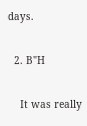days.

  2. B"H

    It was really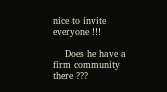nice to invite everyone !!!

    Does he have a firm community there ???